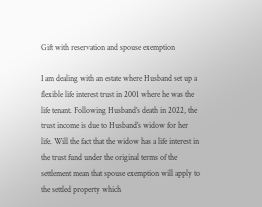Gift with reservation and spouse exemption

I am dealing with an estate where Husband set up a flexible life interest trust in 2001 where he was the life tenant. Following Husband’s death in 2022, the trust income is due to Husband’s widow for her life. Will the fact that the widow has a life interest in the trust fund under the original terms of the settlement mean that spouse exemption will apply to the settled property which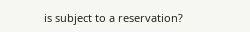is subject to a reservation?